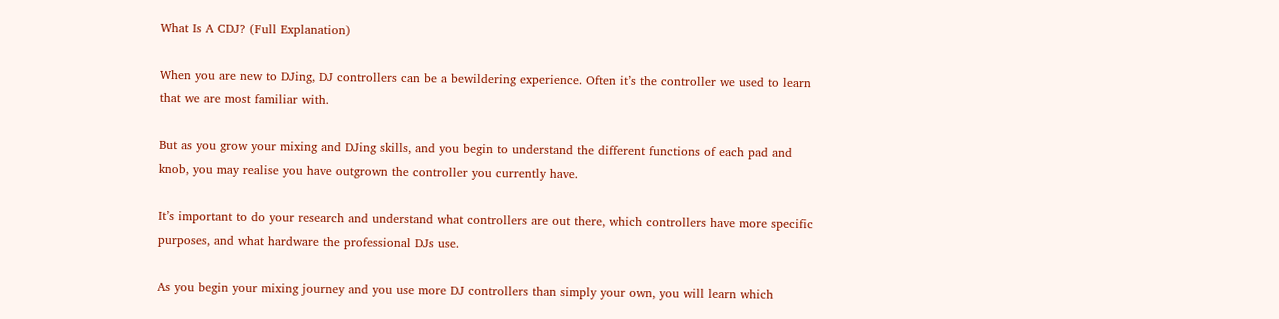What Is A CDJ? (Full Explanation)

When you are new to DJing, DJ controllers can be a bewildering experience. Often it’s the controller we used to learn that we are most familiar with.

But as you grow your mixing and DJing skills, and you begin to understand the different functions of each pad and knob, you may realise you have outgrown the controller you currently have.

It’s important to do your research and understand what controllers are out there, which controllers have more specific purposes, and what hardware the professional DJs use.

As you begin your mixing journey and you use more DJ controllers than simply your own, you will learn which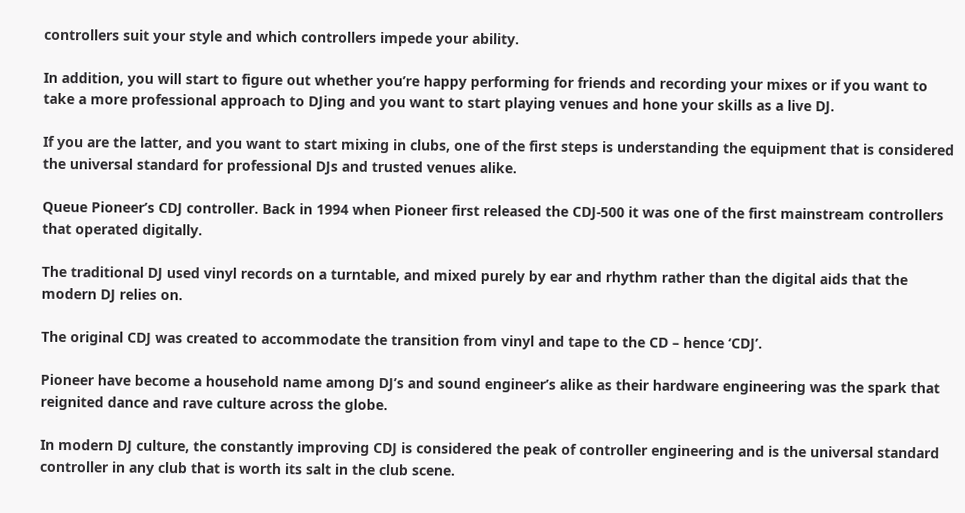controllers suit your style and which controllers impede your ability.

In addition, you will start to figure out whether you’re happy performing for friends and recording your mixes or if you want to take a more professional approach to DJing and you want to start playing venues and hone your skills as a live DJ.

If you are the latter, and you want to start mixing in clubs, one of the first steps is understanding the equipment that is considered the universal standard for professional DJs and trusted venues alike.

Queue Pioneer’s CDJ controller. Back in 1994 when Pioneer first released the CDJ-500 it was one of the first mainstream controllers that operated digitally.

The traditional DJ used vinyl records on a turntable, and mixed purely by ear and rhythm rather than the digital aids that the modern DJ relies on.

The original CDJ was created to accommodate the transition from vinyl and tape to the CD – hence ‘CDJ’.

Pioneer have become a household name among DJ’s and sound engineer’s alike as their hardware engineering was the spark that reignited dance and rave culture across the globe.

In modern DJ culture, the constantly improving CDJ is considered the peak of controller engineering and is the universal standard controller in any club that is worth its salt in the club scene.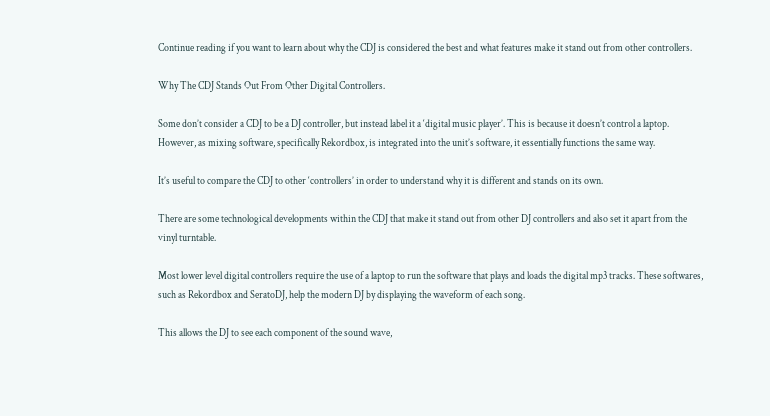Continue reading if you want to learn about why the CDJ is considered the best and what features make it stand out from other controllers.

Why The CDJ Stands Out From Other Digital Controllers.

Some don’t consider a CDJ to be a DJ controller, but instead label it a ‘digital music player’. This is because it doesn’t control a laptop. However, as mixing software, specifically Rekordbox, is integrated into the unit’s software, it essentially functions the same way.

It’s useful to compare the CDJ to other ‘controllers’ in order to understand why it is different and stands on its own.

There are some technological developments within the CDJ that make it stand out from other DJ controllers and also set it apart from the vinyl turntable.

Most lower level digital controllers require the use of a laptop to run the software that plays and loads the digital mp3 tracks. These softwares, such as Rekordbox and SeratoDJ, help the modern DJ by displaying the waveform of each song.

This allows the DJ to see each component of the sound wave,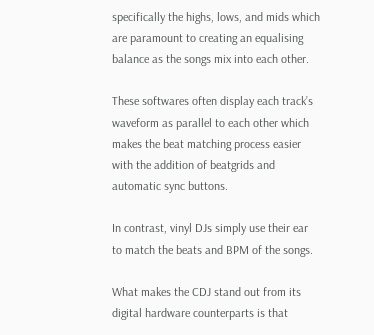specifically the highs, lows, and mids which are paramount to creating an equalising balance as the songs mix into each other.

These softwares often display each track’s waveform as parallel to each other which makes the beat matching process easier with the addition of beatgrids and automatic sync buttons.

In contrast, vinyl DJs simply use their ear to match the beats and BPM of the songs.

What makes the CDJ stand out from its digital hardware counterparts is that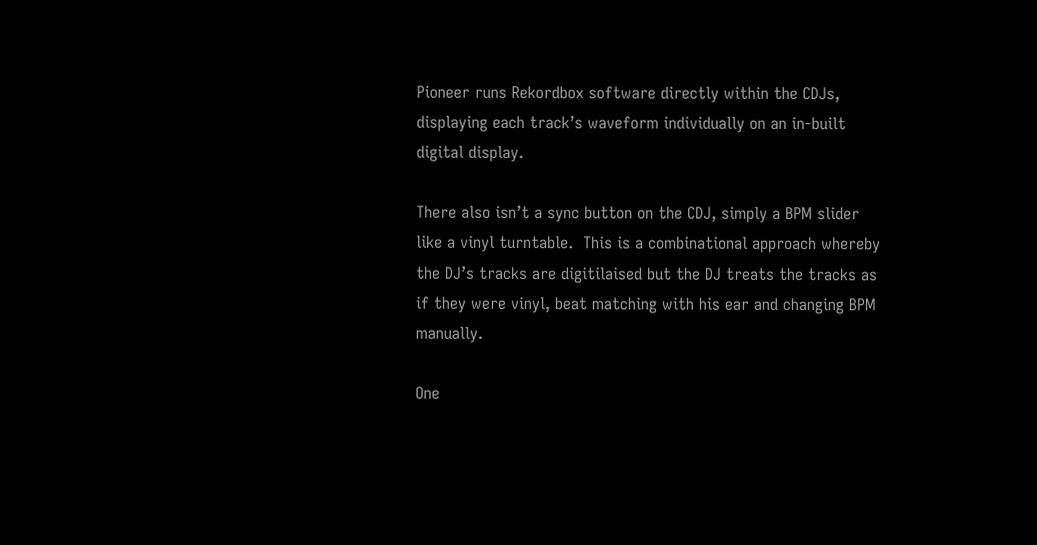Pioneer runs Rekordbox software directly within the CDJs, displaying each track’s waveform individually on an in-built digital display.

There also isn’t a sync button on the CDJ, simply a BPM slider like a vinyl turntable.  This is a combinational approach whereby the DJ’s tracks are digitilaised but the DJ treats the tracks as if they were vinyl, beat matching with his ear and changing BPM manually.

One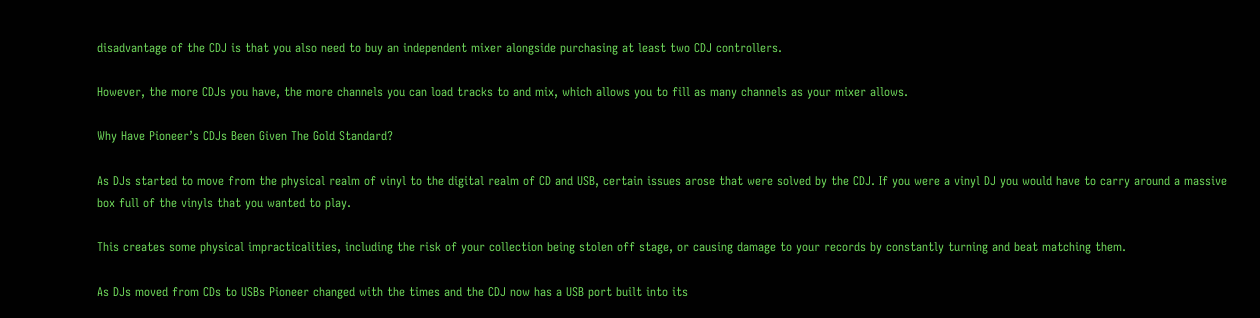disadvantage of the CDJ is that you also need to buy an independent mixer alongside purchasing at least two CDJ controllers.

However, the more CDJs you have, the more channels you can load tracks to and mix, which allows you to fill as many channels as your mixer allows.

Why Have Pioneer’s CDJs Been Given The Gold Standard?

As DJs started to move from the physical realm of vinyl to the digital realm of CD and USB, certain issues arose that were solved by the CDJ. If you were a vinyl DJ you would have to carry around a massive box full of the vinyls that you wanted to play.

This creates some physical impracticalities, including the risk of your collection being stolen off stage, or causing damage to your records by constantly turning and beat matching them.

As DJs moved from CDs to USBs Pioneer changed with the times and the CDJ now has a USB port built into its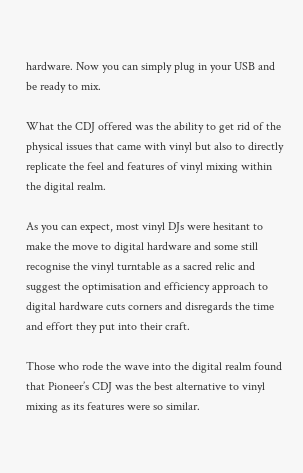hardware. Now you can simply plug in your USB and be ready to mix.

What the CDJ offered was the ability to get rid of the physical issues that came with vinyl but also to directly replicate the feel and features of vinyl mixing within the digital realm.

As you can expect, most vinyl DJs were hesitant to make the move to digital hardware and some still recognise the vinyl turntable as a sacred relic and suggest the optimisation and efficiency approach to digital hardware cuts corners and disregards the time and effort they put into their craft.

Those who rode the wave into the digital realm found that Pioneer’s CDJ was the best alternative to vinyl mixing as its features were so similar.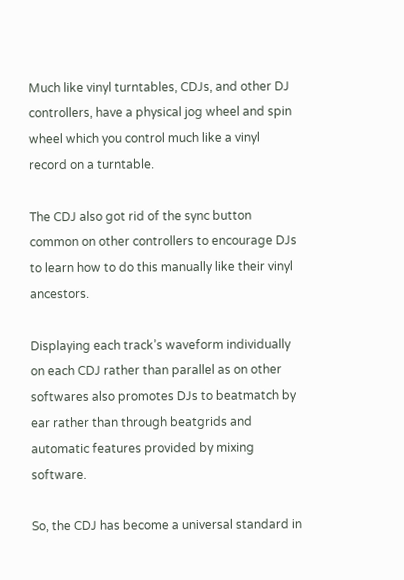Much like vinyl turntables, CDJs, and other DJ controllers, have a physical jog wheel and spin wheel which you control much like a vinyl record on a turntable.

The CDJ also got rid of the sync button common on other controllers to encourage DJs to learn how to do this manually like their vinyl ancestors.

Displaying each track’s waveform individually on each CDJ rather than parallel as on other softwares also promotes DJs to beatmatch by ear rather than through beatgrids and automatic features provided by mixing software.

So, the CDJ has become a universal standard in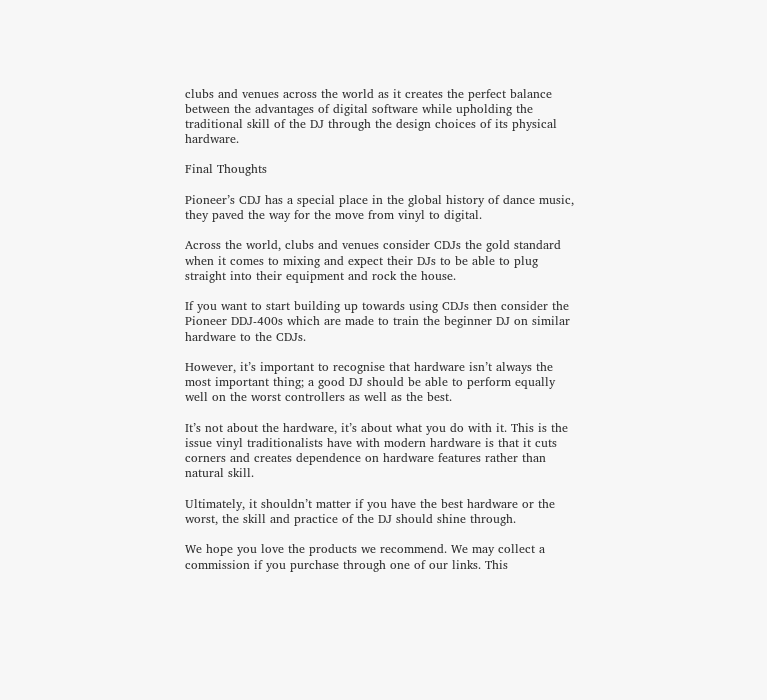clubs and venues across the world as it creates the perfect balance between the advantages of digital software while upholding the traditional skill of the DJ through the design choices of its physical hardware.

Final Thoughts

Pioneer’s CDJ has a special place in the global history of dance music, they paved the way for the move from vinyl to digital.

Across the world, clubs and venues consider CDJs the gold standard when it comes to mixing and expect their DJs to be able to plug straight into their equipment and rock the house.

If you want to start building up towards using CDJs then consider the Pioneer DDJ-400s which are made to train the beginner DJ on similar hardware to the CDJs.

However, it’s important to recognise that hardware isn’t always the most important thing; a good DJ should be able to perform equally well on the worst controllers as well as the best.

It’s not about the hardware, it’s about what you do with it. This is the issue vinyl traditionalists have with modern hardware is that it cuts corners and creates dependence on hardware features rather than natural skill.

Ultimately, it shouldn’t matter if you have the best hardware or the worst, the skill and practice of the DJ should shine through.

We hope you love the products we recommend. We may collect a commission if you purchase through one of our links. This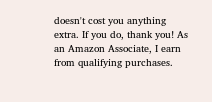doesn't cost you anything extra. If you do, thank you! As an Amazon Associate, I earn from qualifying purchases.